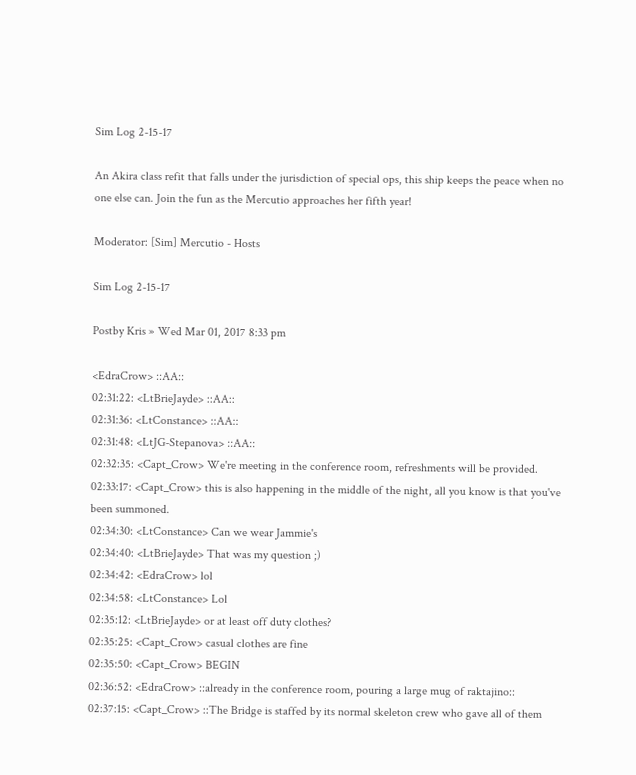Sim Log 2-15-17

An Akira class refit that falls under the jurisdiction of special ops, this ship keeps the peace when no one else can. Join the fun as the Mercutio approaches her fifth year!

Moderator: [Sim] Mercutio - Hosts

Sim Log 2-15-17

Postby Kris » Wed Mar 01, 2017 8:33 pm

<EdraCrow> ::AA::
02:31:22: <LtBrieJayde> ::AA::
02:31:36: <LtConstance> ::AA::
02:31:48: <LtJG-Stepanova> ::AA::
02:32:35: <Capt_Crow> We're meeting in the conference room, refreshments will be provided.
02:33:17: <Capt_Crow> this is also happening in the middle of the night, all you know is that you've been summoned.
02:34:30: <LtConstance> Can we wear Jammie's
02:34:40: <LtBrieJayde> That was my question ;)
02:34:42: <EdraCrow> lol
02:34:58: <LtConstance> Lol
02:35:12: <LtBrieJayde> or at least off duty clothes?
02:35:25: <Capt_Crow> casual clothes are fine
02:35:50: <Capt_Crow> BEGIN
02:36:52: <EdraCrow> ::already in the conference room, pouring a large mug of raktajino::
02:37:15: <Capt_Crow> ::The Bridge is staffed by its normal skeleton crew who gave all of them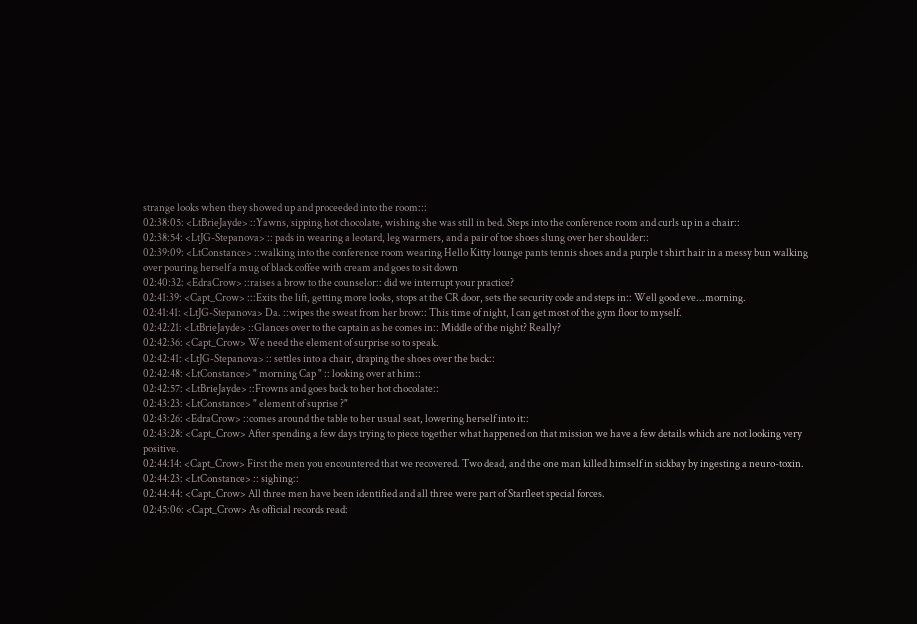strange looks when they showed up and proceeded into the room:::
02:38:05: <LtBrieJayde> ::Yawns, sipping hot chocolate, wishing she was still in bed. Steps into the conference room and curls up in a chair::
02:38:54: <LtJG-Stepanova> :: pads in wearing a leotard, leg warmers, and a pair of toe shoes slung over her shoulder::
02:39:09: <LtConstance> ::walking into the conference room wearing Hello Kitty lounge pants tennis shoes and a purple t shirt hair in a messy bun walking over pouring herself a mug of black coffee with cream and goes to sit down
02:40:32: <EdraCrow> ::raises a brow to the counselor:: did we interrupt your practice?
02:41:39: <Capt_Crow> :::Exits the lift, getting more looks, stops at the CR door, sets the security code and steps in:: Well good eve...morning.
02:41:41: <LtJG-Stepanova> Da. ::wipes the sweat from her brow:: This time of night, I can get most of the gym floor to myself.
02:42:21: <LtBrieJayde> ::Glances over to the captain as he comes in:: Middle of the night? Really?
02:42:36: <Capt_Crow> We need the element of surprise so to speak.
02:42:41: <LtJG-Stepanova> :: settles into a chair, draping the shoes over the back::
02:42:48: <LtConstance> " morning Cap " :: looking over at him::
02:42:57: <LtBrieJayde> ::Frowns and goes back to her hot chocolate::
02:43:23: <LtConstance> " element of suprise ?"
02:43:26: <EdraCrow> ::comes around the table to her usual seat, lowering herself into it::
02:43:28: <Capt_Crow> After spending a few days trying to piece together what happened on that mission we have a few details which are not looking very positive.
02:44:14: <Capt_Crow> First the men you encountered that we recovered. Two dead, and the one man killed himself in sickbay by ingesting a neuro-toxin.
02:44:23: <LtConstance> :: sighing::
02:44:44: <Capt_Crow> All three men have been identified and all three were part of Starfleet special forces.
02:45:06: <Capt_Crow> As official records read: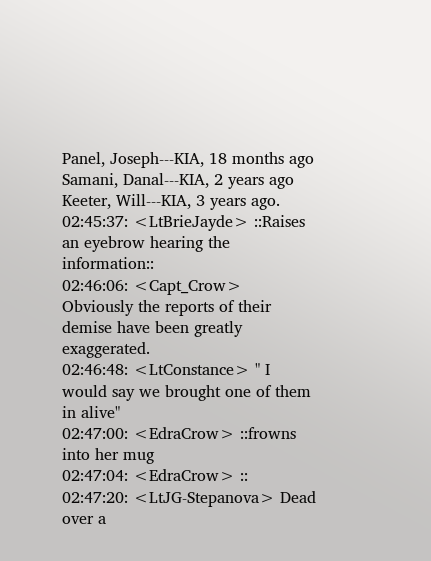Panel, Joseph---KIA, 18 months ago Samani, Danal---KIA, 2 years ago Keeter, Will---KIA, 3 years ago.
02:45:37: <LtBrieJayde> ::Raises an eyebrow hearing the information::
02:46:06: <Capt_Crow> Obviously the reports of their demise have been greatly exaggerated.
02:46:48: <LtConstance> " I would say we brought one of them in alive"
02:47:00: <EdraCrow> ::frowns into her mug
02:47:04: <EdraCrow> ::
02:47:20: <LtJG-Stepanova> Dead over a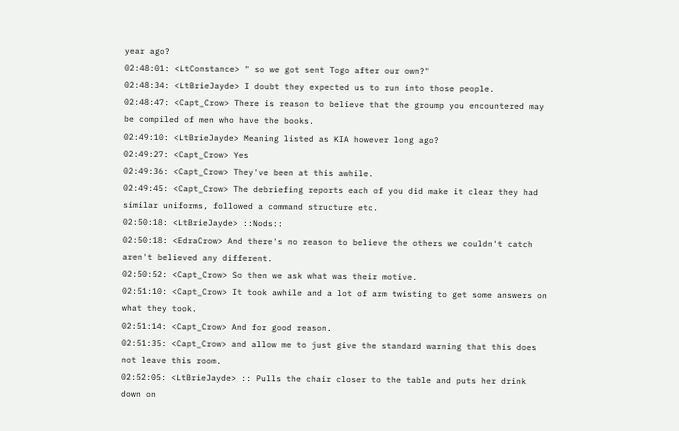year ago?
02:48:01: <LtConstance> " so we got sent Togo after our own?"
02:48:34: <LtBrieJayde> I doubt they expected us to run into those people.
02:48:47: <Capt_Crow> There is reason to believe that the groump you encountered may be compiled of men who have the books.
02:49:10: <LtBrieJayde> Meaning listed as KIA however long ago?
02:49:27: <Capt_Crow> Yes
02:49:36: <Capt_Crow> They've been at this awhile.
02:49:45: <Capt_Crow> The debriefing reports each of you did make it clear they had similar uniforms, followed a command structure etc.
02:50:18: <LtBrieJayde> ::Nods::
02:50:18: <EdraCrow> And there's no reason to believe the others we couldn't catch aren't believed any different.
02:50:52: <Capt_Crow> So then we ask what was their motive.
02:51:10: <Capt_Crow> It took awhile and a lot of arm twisting to get some answers on what they took.
02:51:14: <Capt_Crow> And for good reason.
02:51:35: <Capt_Crow> and allow me to just give the standard warning that this does not leave this room.
02:52:05: <LtBrieJayde> :: Pulls the chair closer to the table and puts her drink down on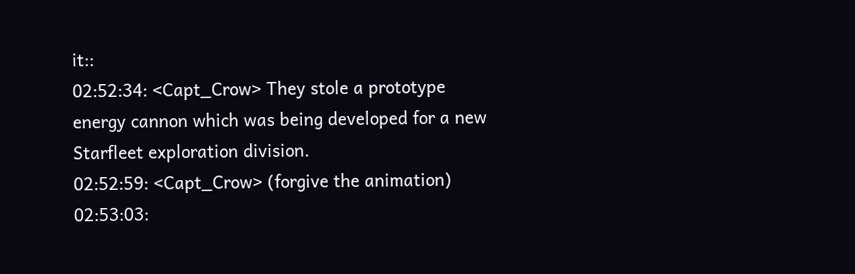it::
02:52:34: <Capt_Crow> They stole a prototype energy cannon which was being developed for a new Starfleet exploration division.
02:52:59: <Capt_Crow> (forgive the animation)
02:53:03: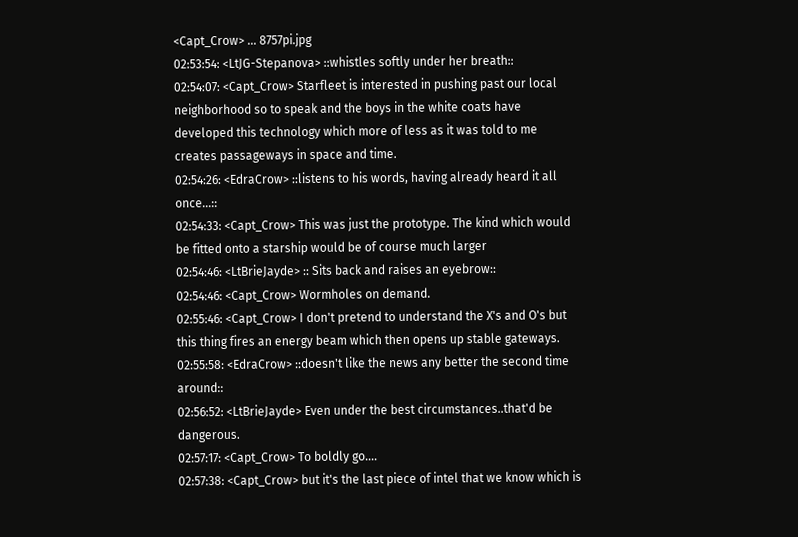<Capt_Crow> ... 8757pi.jpg
02:53:54: <LtJG-Stepanova> ::whistles softly under her breath::
02:54:07: <Capt_Crow> Starfleet is interested in pushing past our local neighborhood so to speak and the boys in the white coats have developed this technology which more of less as it was told to me creates passageways in space and time.
02:54:26: <EdraCrow> ::listens to his words, having already heard it all once...::
02:54:33: <Capt_Crow> This was just the prototype. The kind which would be fitted onto a starship would be of course much larger
02:54:46: <LtBrieJayde> :: Sits back and raises an eyebrow::
02:54:46: <Capt_Crow> Wormholes on demand.
02:55:46: <Capt_Crow> I don't pretend to understand the X's and O's but this thing fires an energy beam which then opens up stable gateways.
02:55:58: <EdraCrow> ::doesn't like the news any better the second time around::
02:56:52: <LtBrieJayde> Even under the best circumstances..that'd be dangerous.
02:57:17: <Capt_Crow> To boldly go....
02:57:38: <Capt_Crow> but it's the last piece of intel that we know which is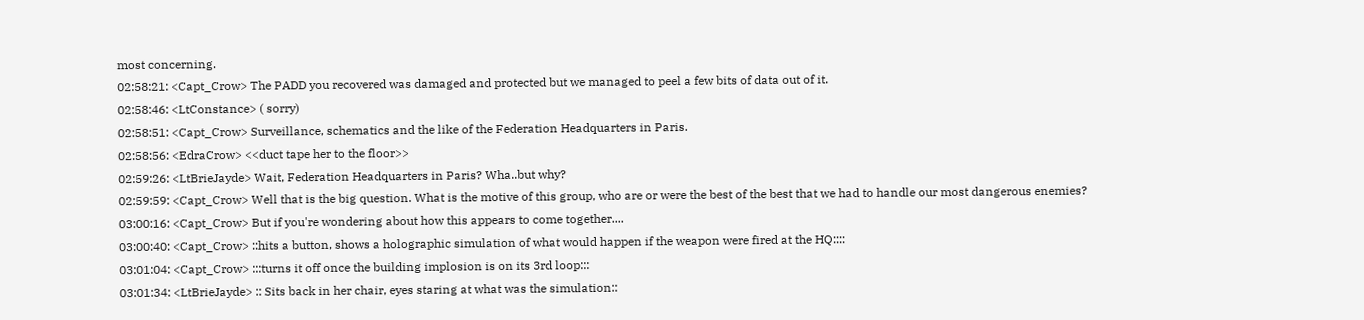most concerning.
02:58:21: <Capt_Crow> The PADD you recovered was damaged and protected but we managed to peel a few bits of data out of it.
02:58:46: <LtConstance> ( sorry)
02:58:51: <Capt_Crow> Surveillance, schematics and the like of the Federation Headquarters in Paris.
02:58:56: <EdraCrow> <<duct tape her to the floor>>
02:59:26: <LtBrieJayde> Wait, Federation Headquarters in Paris? Wha..but why?
02:59:59: <Capt_Crow> Well that is the big question. What is the motive of this group, who are or were the best of the best that we had to handle our most dangerous enemies?
03:00:16: <Capt_Crow> But if you're wondering about how this appears to come together....
03:00:40: <Capt_Crow> ::hits a button, shows a holographic simulation of what would happen if the weapon were fired at the HQ::::
03:01:04: <Capt_Crow> :::turns it off once the building implosion is on its 3rd loop:::
03:01:34: <LtBrieJayde> :: Sits back in her chair, eyes staring at what was the simulation::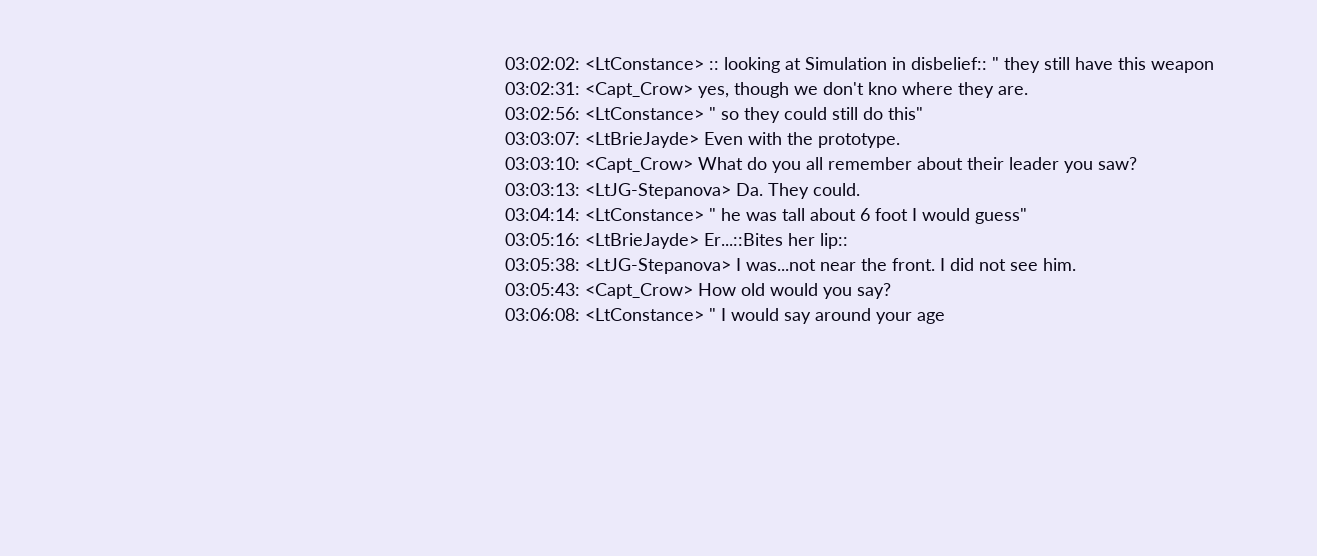03:02:02: <LtConstance> :: looking at Simulation in disbelief:: " they still have this weapon
03:02:31: <Capt_Crow> yes, though we don't kno where they are.
03:02:56: <LtConstance> " so they could still do this"
03:03:07: <LtBrieJayde> Even with the prototype.
03:03:10: <Capt_Crow> What do you all remember about their leader you saw?
03:03:13: <LtJG-Stepanova> Da. They could.
03:04:14: <LtConstance> " he was tall about 6 foot I would guess"
03:05:16: <LtBrieJayde> Er...::Bites her lip::
03:05:38: <LtJG-Stepanova> I was...not near the front. I did not see him.
03:05:43: <Capt_Crow> How old would you say?
03:06:08: <LtConstance> " I would say around your age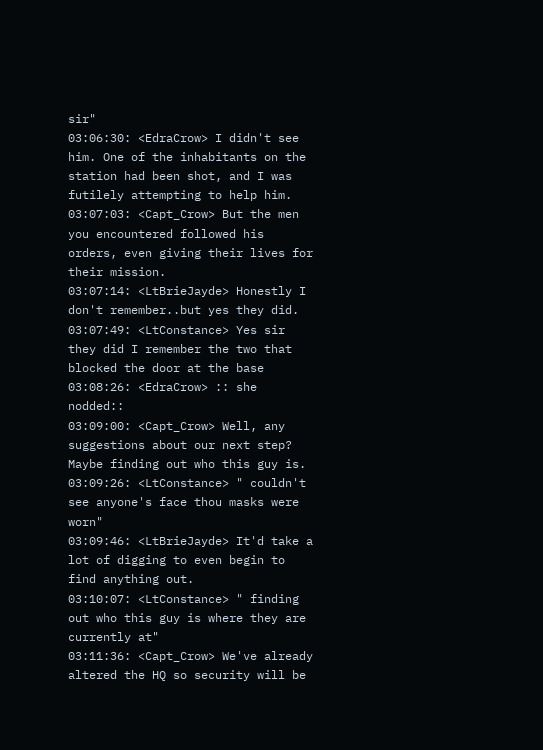sir"
03:06:30: <EdraCrow> I didn't see him. One of the inhabitants on the station had been shot, and I was futilely attempting to help him.
03:07:03: <Capt_Crow> But the men you encountered followed his orders, even giving their lives for their mission.
03:07:14: <LtBrieJayde> Honestly I don't remember..but yes they did.
03:07:49: <LtConstance> Yes sir they did I remember the two that blocked the door at the base
03:08:26: <EdraCrow> :: she nodded::
03:09:00: <Capt_Crow> Well, any suggestions about our next step? Maybe finding out who this guy is.
03:09:26: <LtConstance> " couldn't see anyone's face thou masks were worn"
03:09:46: <LtBrieJayde> It'd take a lot of digging to even begin to find anything out.
03:10:07: <LtConstance> " finding out who this guy is where they are currently at"
03:11:36: <Capt_Crow> We've already altered the HQ so security will be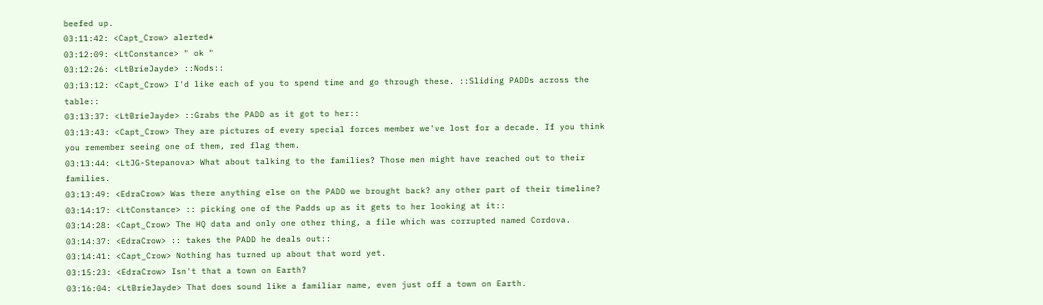beefed up.
03:11:42: <Capt_Crow> alerted*
03:12:09: <LtConstance> " ok "
03:12:26: <LtBrieJayde> ::Nods::
03:13:12: <Capt_Crow> I'd like each of you to spend time and go through these. ::Sliding PADDs across the table::
03:13:37: <LtBrieJayde> ::Grabs the PADD as it got to her::
03:13:43: <Capt_Crow> They are pictures of every special forces member we've lost for a decade. If you think you remember seeing one of them, red flag them.
03:13:44: <LtJG-Stepanova> What about talking to the families? Those men might have reached out to their families.
03:13:49: <EdraCrow> Was there anything else on the PADD we brought back? any other part of their timeline?
03:14:17: <LtConstance> :: picking one of the Padds up as it gets to her looking at it::
03:14:28: <Capt_Crow> The HQ data and only one other thing, a file which was corrupted named Cordova.
03:14:37: <EdraCrow> :: takes the PADD he deals out::
03:14:41: <Capt_Crow> Nothing has turned up about that word yet.
03:15:23: <EdraCrow> Isn't that a town on Earth?
03:16:04: <LtBrieJayde> That does sound like a familiar name, even just off a town on Earth.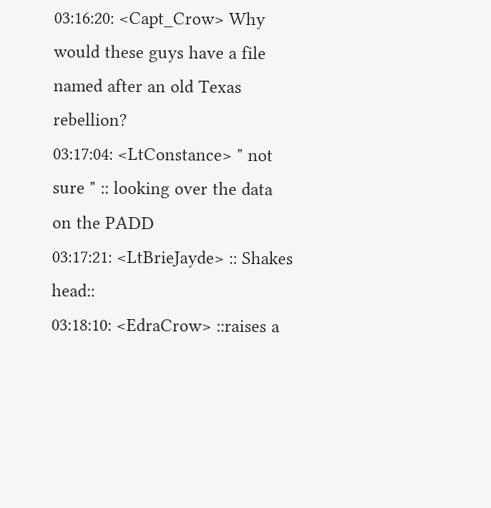03:16:20: <Capt_Crow> Why would these guys have a file named after an old Texas rebellion?
03:17:04: <LtConstance> " not sure " :: looking over the data on the PADD
03:17:21: <LtBrieJayde> :: Shakes head::
03:18:10: <EdraCrow> ::raises a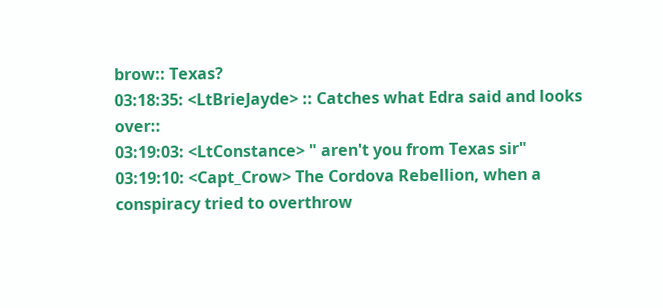brow:: Texas?
03:18:35: <LtBrieJayde> :: Catches what Edra said and looks over::
03:19:03: <LtConstance> " aren't you from Texas sir"
03:19:10: <Capt_Crow> The Cordova Rebellion, when a conspiracy tried to overthrow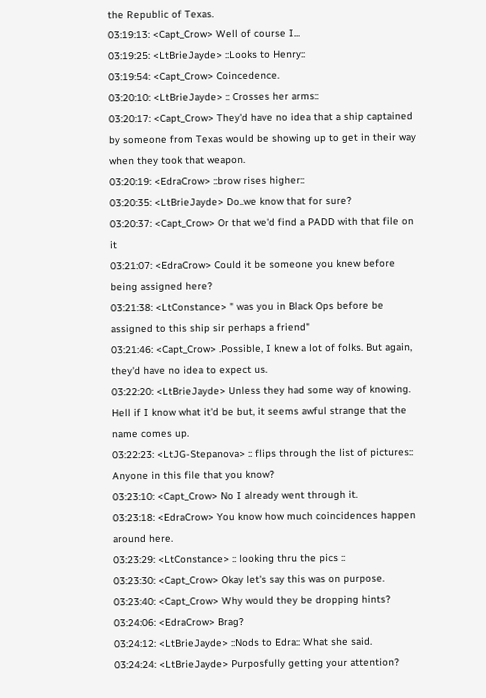the Republic of Texas.
03:19:13: <Capt_Crow> Well of course I...
03:19:25: <LtBrieJayde> ::Looks to Henry::
03:19:54: <Capt_Crow> Coincedence.
03:20:10: <LtBrieJayde> :: Crosses her arms::
03:20:17: <Capt_Crow> They'd have no idea that a ship captained by someone from Texas would be showing up to get in their way when they took that weapon.
03:20:19: <EdraCrow> ::brow rises higher::
03:20:35: <LtBrieJayde> Do..we know that for sure?
03:20:37: <Capt_Crow> Or that we'd find a PADD with that file on it
03:21:07: <EdraCrow> Could it be someone you knew before being assigned here?
03:21:38: <LtConstance> " was you in Black Ops before be assigned to this ship sir perhaps a friend"
03:21:46: <Capt_Crow> .Possible, I knew a lot of folks. But again, they'd have no idea to expect us.
03:22:20: <LtBrieJayde> Unless they had some way of knowing. Hell if I know what it'd be but, it seems awful strange that the name comes up.
03:22:23: <LtJG-Stepanova> :: flips through the list of pictures:: Anyone in this file that you know?
03:23:10: <Capt_Crow> No I already went through it.
03:23:18: <EdraCrow> You know how much coincidences happen around here.
03:23:29: <LtConstance> :: looking thru the pics ::
03:23:30: <Capt_Crow> Okay let's say this was on purpose.
03:23:40: <Capt_Crow> Why would they be dropping hints?
03:24:06: <EdraCrow> Brag?
03:24:12: <LtBrieJayde> ::Nods to Edra:: What she said.
03:24:24: <LtBrieJayde> Purposfully getting your attention?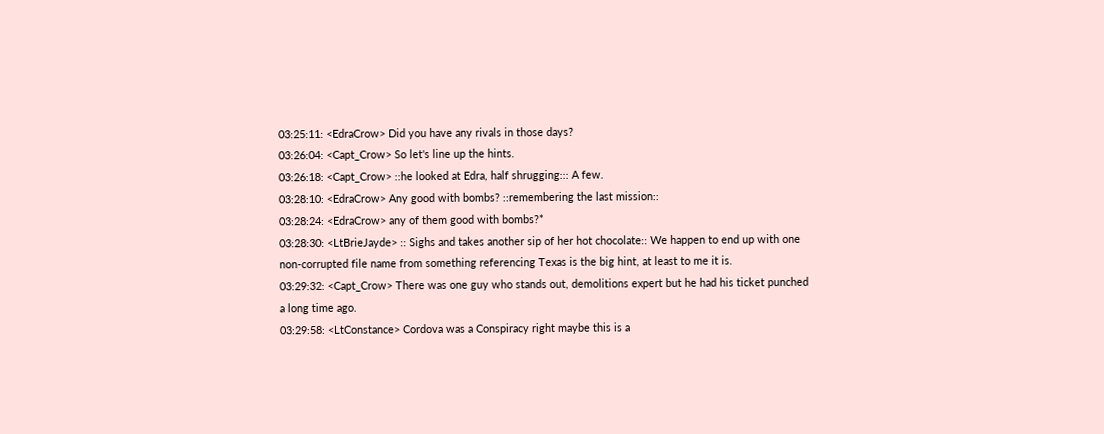03:25:11: <EdraCrow> Did you have any rivals in those days?
03:26:04: <Capt_Crow> So let's line up the hints.
03:26:18: <Capt_Crow> ::he looked at Edra, half shrugging::: A few.
03:28:10: <EdraCrow> Any good with bombs? ::remembering the last mission::
03:28:24: <EdraCrow> any of them good with bombs?*
03:28:30: <LtBrieJayde> :: Sighs and takes another sip of her hot chocolate:: We happen to end up with one non-corrupted file name from something referencing Texas is the big hint, at least to me it is.
03:29:32: <Capt_Crow> There was one guy who stands out, demolitions expert but he had his ticket punched a long time ago.
03:29:58: <LtConstance> Cordova was a Conspiracy right maybe this is a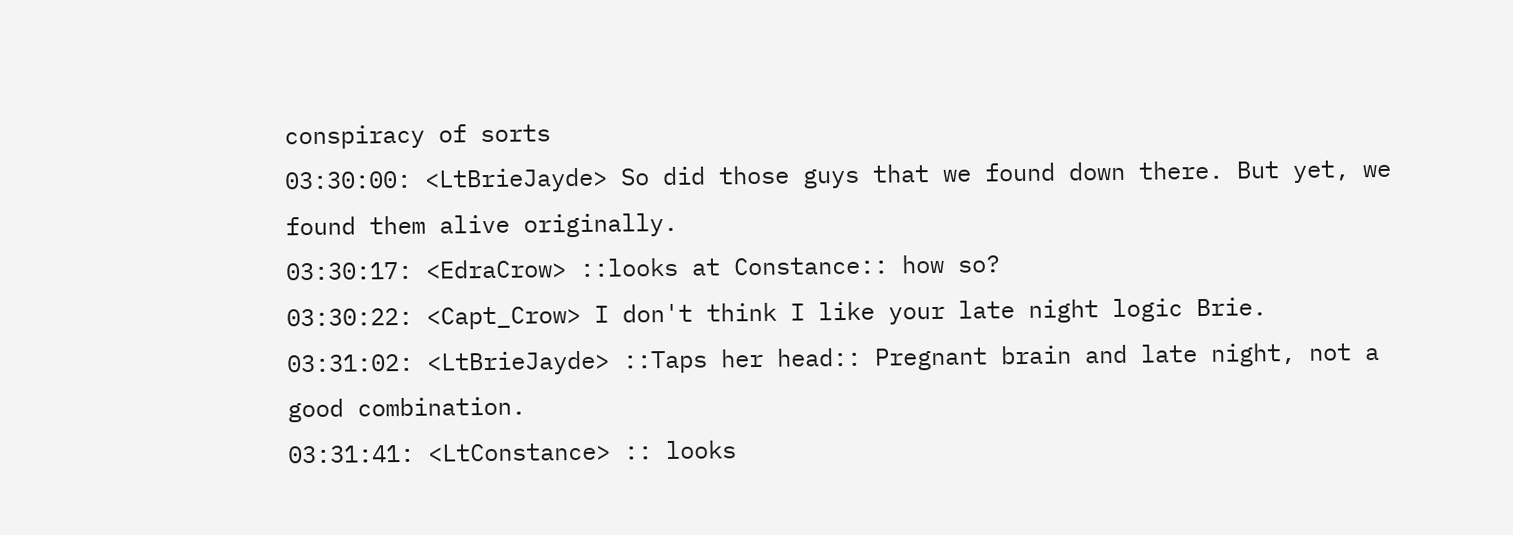conspiracy of sorts
03:30:00: <LtBrieJayde> So did those guys that we found down there. But yet, we found them alive originally.
03:30:17: <EdraCrow> ::looks at Constance:: how so?
03:30:22: <Capt_Crow> I don't think I like your late night logic Brie.
03:31:02: <LtBrieJayde> ::Taps her head:: Pregnant brain and late night, not a good combination.
03:31:41: <LtConstance> :: looks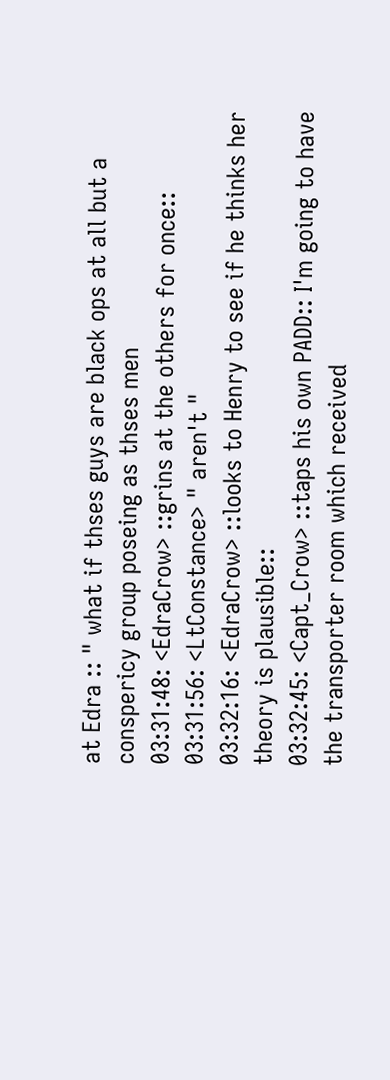at Edra :: " what if thses guys are black ops at all but a conspericy group poseing as thses men
03:31:48: <EdraCrow> ::grins at the others for once::
03:31:56: <LtConstance> " aren't "
03:32:16: <EdraCrow> ::looks to Henry to see if he thinks her theory is plausible::
03:32:45: <Capt_Crow> ::taps his own PADD:: I'm going to have the transporter room which received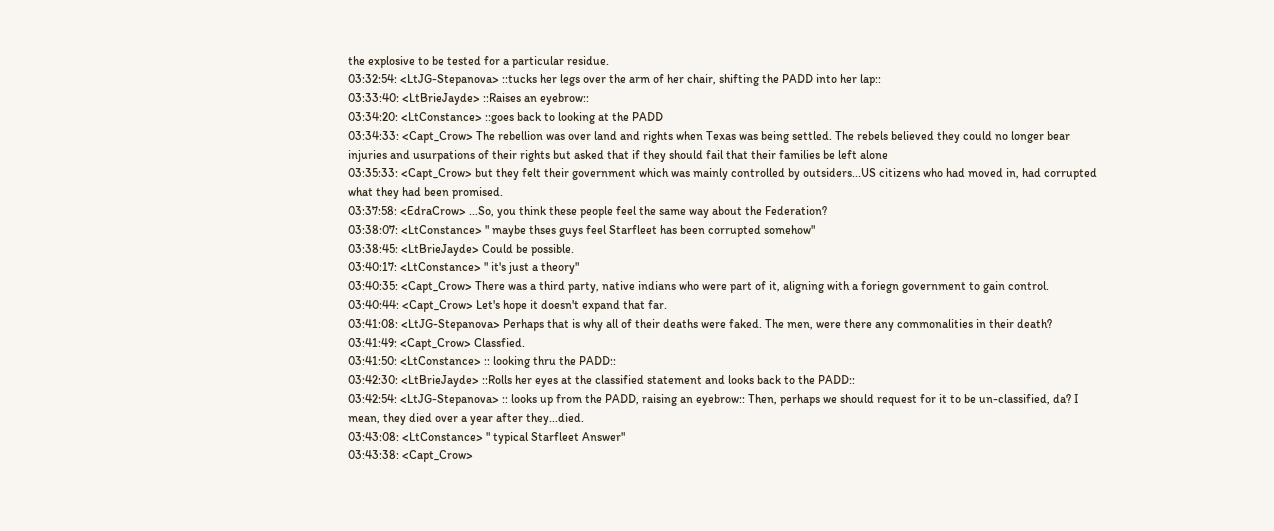the explosive to be tested for a particular residue.
03:32:54: <LtJG-Stepanova> ::tucks her legs over the arm of her chair, shifting the PADD into her lap::
03:33:40: <LtBrieJayde> ::Raises an eyebrow::
03:34:20: <LtConstance> ::goes back to looking at the PADD
03:34:33: <Capt_Crow> The rebellion was over land and rights when Texas was being settled. The rebels believed they could no longer bear injuries and usurpations of their rights but asked that if they should fail that their families be left alone
03:35:33: <Capt_Crow> but they felt their government which was mainly controlled by outsiders...US citizens who had moved in, had corrupted what they had been promised.
03:37:58: <EdraCrow> ...So, you think these people feel the same way about the Federation?
03:38:07: <LtConstance> " maybe thses guys feel Starfleet has been corrupted somehow"
03:38:45: <LtBrieJayde> Could be possible.
03:40:17: <LtConstance> " it's just a theory"
03:40:35: <Capt_Crow> There was a third party, native indians who were part of it, aligning with a foriegn government to gain control.
03:40:44: <Capt_Crow> Let's hope it doesn't expand that far.
03:41:08: <LtJG-Stepanova> Perhaps that is why all of their deaths were faked. The men, were there any commonalities in their death?
03:41:49: <Capt_Crow> Classfied.
03:41:50: <LtConstance> :: looking thru the PADD::
03:42:30: <LtBrieJayde> ::Rolls her eyes at the classified statement and looks back to the PADD::
03:42:54: <LtJG-Stepanova> :: looks up from the PADD, raising an eyebrow:: Then, perhaps we should request for it to be un-classified, da? I mean, they died over a year after they...died.
03:43:08: <LtConstance> " typical Starfleet Answer"
03:43:38: <Capt_Crow>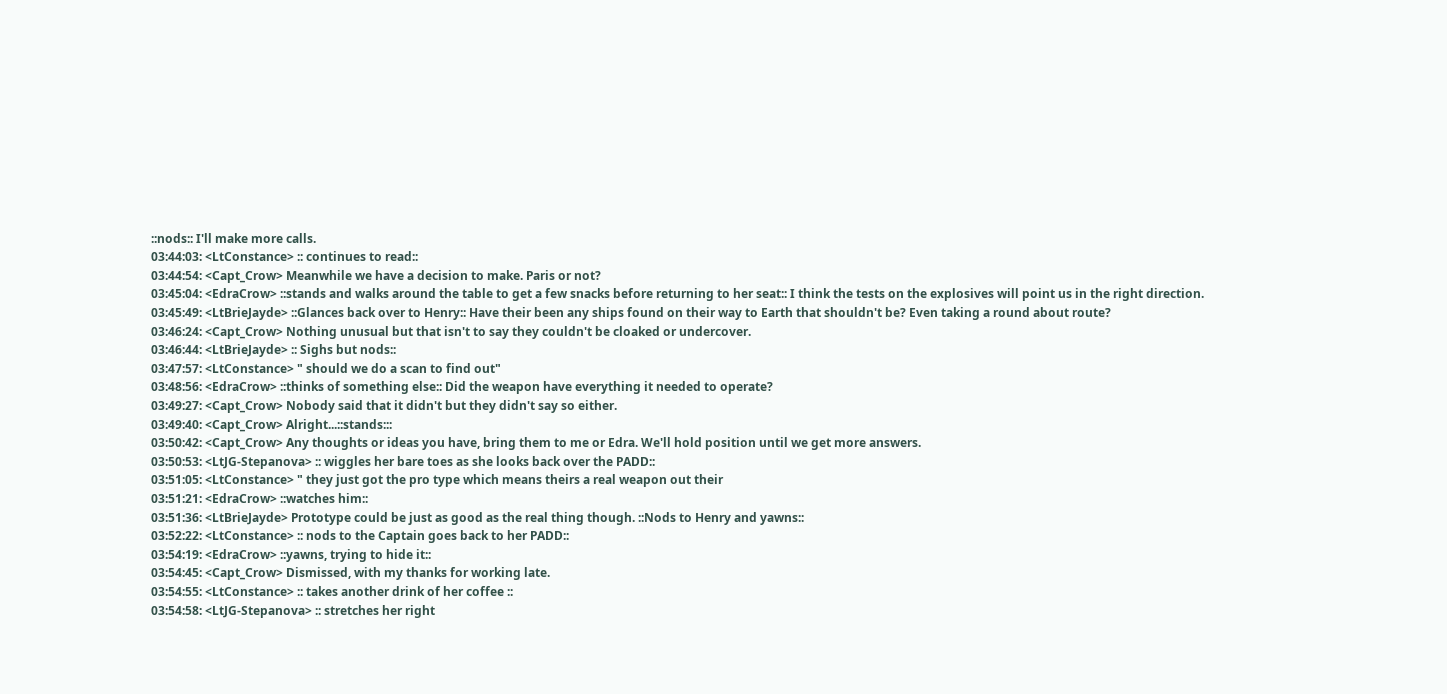::nods:: I'll make more calls.
03:44:03: <LtConstance> :: continues to read::
03:44:54: <Capt_Crow> Meanwhile we have a decision to make. Paris or not?
03:45:04: <EdraCrow> ::stands and walks around the table to get a few snacks before returning to her seat:: I think the tests on the explosives will point us in the right direction.
03:45:49: <LtBrieJayde> ::Glances back over to Henry:: Have their been any ships found on their way to Earth that shouldn't be? Even taking a round about route?
03:46:24: <Capt_Crow> Nothing unusual but that isn't to say they couldn't be cloaked or undercover.
03:46:44: <LtBrieJayde> :: Sighs but nods::
03:47:57: <LtConstance> " should we do a scan to find out"
03:48:56: <EdraCrow> ::thinks of something else:: Did the weapon have everything it needed to operate?
03:49:27: <Capt_Crow> Nobody said that it didn't but they didn't say so either.
03:49:40: <Capt_Crow> Alright...::stands:::
03:50:42: <Capt_Crow> Any thoughts or ideas you have, bring them to me or Edra. We'll hold position until we get more answers.
03:50:53: <LtJG-Stepanova> :: wiggles her bare toes as she looks back over the PADD::
03:51:05: <LtConstance> " they just got the pro type which means theirs a real weapon out their
03:51:21: <EdraCrow> ::watches him::
03:51:36: <LtBrieJayde> Prototype could be just as good as the real thing though. ::Nods to Henry and yawns::
03:52:22: <LtConstance> :: nods to the Captain goes back to her PADD::
03:54:19: <EdraCrow> ::yawns, trying to hide it::
03:54:45: <Capt_Crow> Dismissed, with my thanks for working late.
03:54:55: <LtConstance> :: takes another drink of her coffee ::
03:54:58: <LtJG-Stepanova> :: stretches her right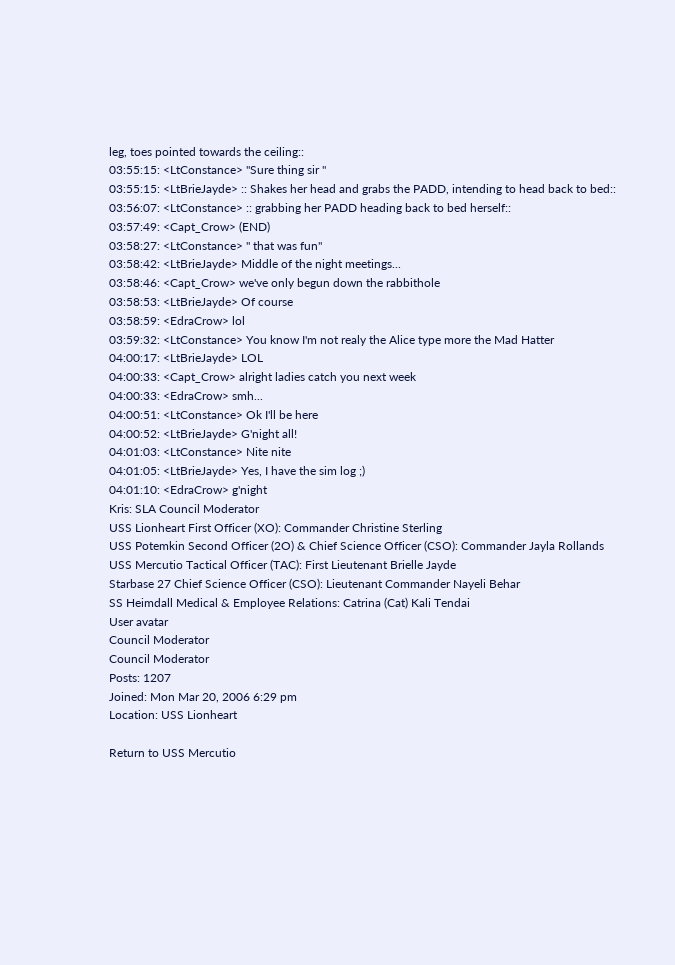leg, toes pointed towards the ceiling::
03:55:15: <LtConstance> "Sure thing sir "
03:55:15: <LtBrieJayde> :: Shakes her head and grabs the PADD, intending to head back to bed::
03:56:07: <LtConstance> :: grabbing her PADD heading back to bed herself::
03:57:49: <Capt_Crow> (END)
03:58:27: <LtConstance> " that was fun"
03:58:42: <LtBrieJayde> Middle of the night meetings...
03:58:46: <Capt_Crow> we've only begun down the rabbithole
03:58:53: <LtBrieJayde> Of course
03:58:59: <EdraCrow> lol
03:59:32: <LtConstance> You know I'm not realy the Alice type more the Mad Hatter
04:00:17: <LtBrieJayde> LOL
04:00:33: <Capt_Crow> alright ladies catch you next week
04:00:33: <EdraCrow> smh...
04:00:51: <LtConstance> Ok I'll be here
04:00:52: <LtBrieJayde> G'night all!
04:01:03: <LtConstance> Nite nite
04:01:05: <LtBrieJayde> Yes, I have the sim log ;)
04:01:10: <EdraCrow> g'night
Kris: SLA Council Moderator
USS Lionheart First Officer (XO): Commander Christine Sterling
USS Potemkin Second Officer (2O) & Chief Science Officer (CSO): Commander Jayla Rollands
USS Mercutio Tactical Officer (TAC): First Lieutenant Brielle Jayde
Starbase 27 Chief Science Officer (CSO): Lieutenant Commander Nayeli Behar
SS Heimdall Medical & Employee Relations: Catrina (Cat) Kali Tendai
User avatar
Council Moderator
Council Moderator
Posts: 1207
Joined: Mon Mar 20, 2006 6:29 pm
Location: USS Lionheart

Return to USS Mercutio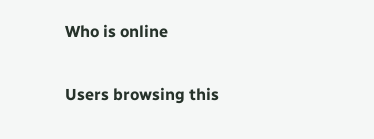Who is online

Users browsing this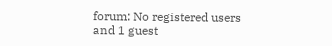forum: No registered users and 1 guest